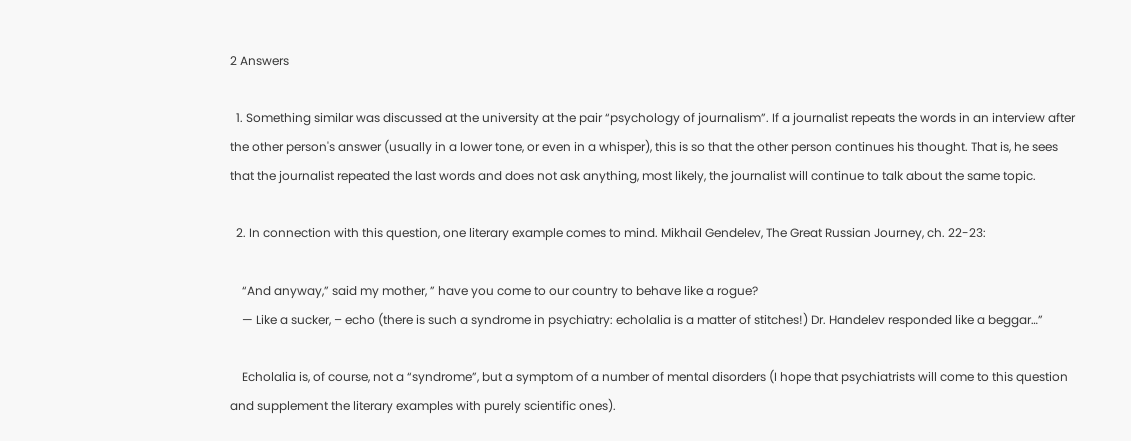2 Answers

  1. Something similar was discussed at the university at the pair “psychology of journalism”. If a journalist repeats the words in an interview after the other person's answer (usually in a lower tone, or even in a whisper), this is so that the other person continues his thought. That is, he sees that the journalist repeated the last words and does not ask anything, most likely, the journalist will continue to talk about the same topic.

  2. In connection with this question, one literary example comes to mind. Mikhail Gendelev, The Great Russian Journey, ch. 22-23:

    “And anyway,” said my mother, ” have you come to our country to behave like a rogue?
    — Like a sucker, – echo (there is such a syndrome in psychiatry: echolalia is a matter of stitches!) Dr. Handelev responded like a beggar…”

    Echolalia is, of course, not a “syndrome”, but a symptom of a number of mental disorders (I hope that psychiatrists will come to this question and supplement the literary examples with purely scientific ones).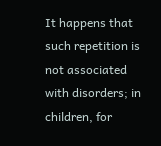It happens that such repetition is not associated with disorders; in children, for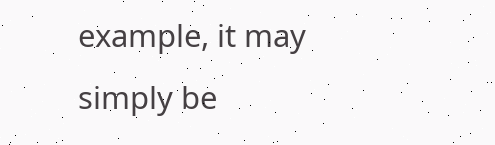example, it may simply be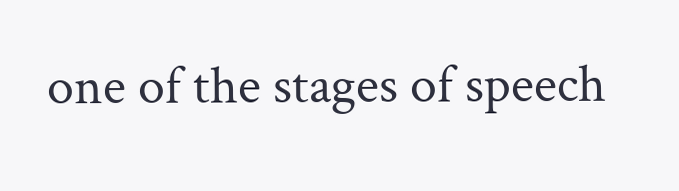one of the stages of speech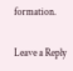formation.

Leave a Reply